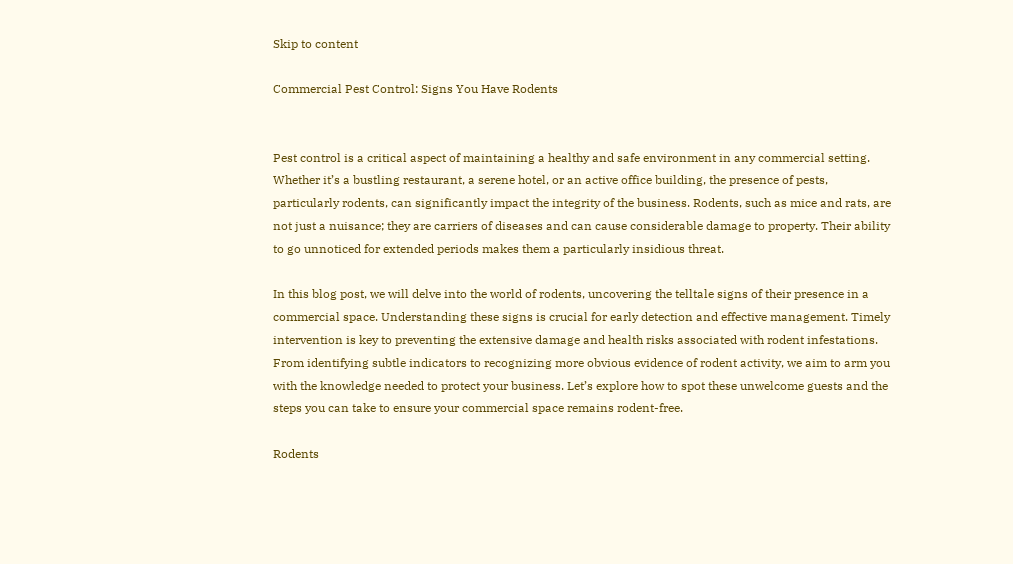Skip to content

Commercial Pest Control: Signs You Have Rodents


Pest control is a critical aspect of maintaining a healthy and safe environment in any commercial setting. Whether it’s a bustling restaurant, a serene hotel, or an active office building, the presence of pests, particularly rodents, can significantly impact the integrity of the business. Rodents, such as mice and rats, are not just a nuisance; they are carriers of diseases and can cause considerable damage to property. Their ability to go unnoticed for extended periods makes them a particularly insidious threat.

In this blog post, we will delve into the world of rodents, uncovering the telltale signs of their presence in a commercial space. Understanding these signs is crucial for early detection and effective management. Timely intervention is key to preventing the extensive damage and health risks associated with rodent infestations. From identifying subtle indicators to recognizing more obvious evidence of rodent activity, we aim to arm you with the knowledge needed to protect your business. Let’s explore how to spot these unwelcome guests and the steps you can take to ensure your commercial space remains rodent-free.

Rodents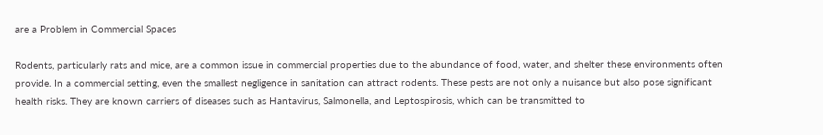are a Problem in Commercial Spaces

Rodents, particularly rats and mice, are a common issue in commercial properties due to the abundance of food, water, and shelter these environments often provide. In a commercial setting, even the smallest negligence in sanitation can attract rodents. These pests are not only a nuisance but also pose significant health risks. They are known carriers of diseases such as Hantavirus, Salmonella, and Leptospirosis, which can be transmitted to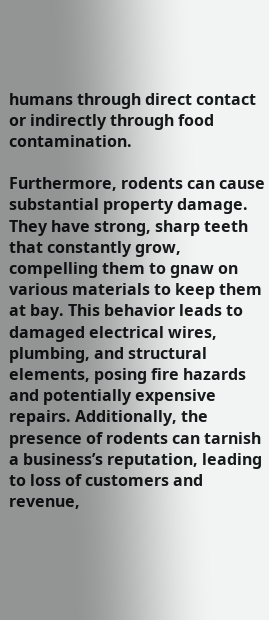humans through direct contact or indirectly through food contamination.

Furthermore, rodents can cause substantial property damage. They have strong, sharp teeth that constantly grow, compelling them to gnaw on various materials to keep them at bay. This behavior leads to damaged electrical wires, plumbing, and structural elements, posing fire hazards and potentially expensive repairs. Additionally, the presence of rodents can tarnish a business’s reputation, leading to loss of customers and revenue,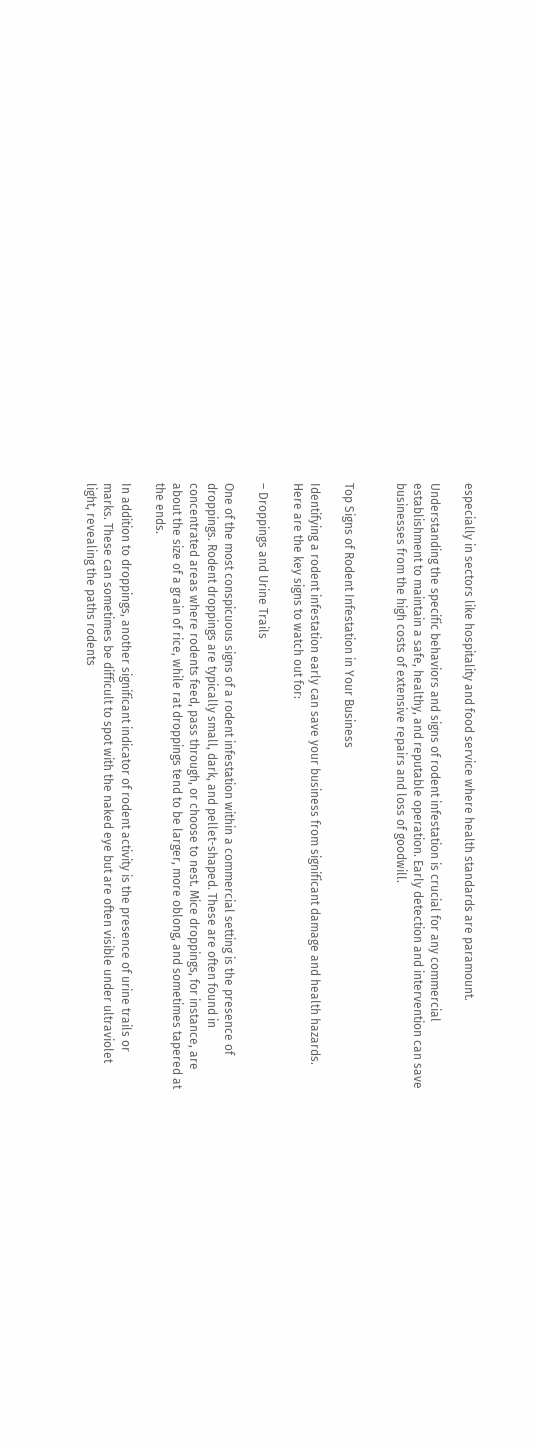especially in sectors like hospitality and food service where health standards are paramount.

Understanding the specific behaviors and signs of rodent infestation is crucial for any commercial establishment to maintain a safe, healthy, and reputable operation. Early detection and intervention can save businesses from the high costs of extensive repairs and loss of goodwill.


Top Signs of Rodent Infestation in Your Business

Identifying a rodent infestation early can save your business from significant damage and health hazards. Here are the key signs to watch out for:

– Droppings and Urine Trails

One of the most conspicuous signs of a rodent infestation within a commercial setting is the presence of droppings. Rodent droppings are typically small, dark, and pellet-shaped. These are often found in concentrated areas where rodents feed, pass through, or choose to nest. Mice droppings, for instance, are about the size of a grain of rice, while rat droppings tend to be larger, more oblong, and sometimes tapered at the ends.

In addition to droppings, another significant indicator of rodent activity is the presence of urine trails or marks. These can sometimes be difficult to spot with the naked eye but are often visible under ultraviolet light, revealing the paths rodents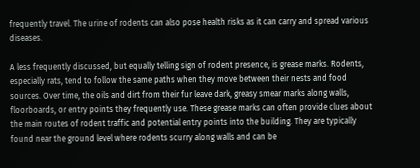frequently travel. The urine of rodents can also pose health risks as it can carry and spread various diseases.

A less frequently discussed, but equally telling sign of rodent presence, is grease marks. Rodents, especially rats, tend to follow the same paths when they move between their nests and food sources. Over time, the oils and dirt from their fur leave dark, greasy smear marks along walls, floorboards, or entry points they frequently use. These grease marks can often provide clues about the main routes of rodent traffic and potential entry points into the building. They are typically found near the ground level where rodents scurry along walls and can be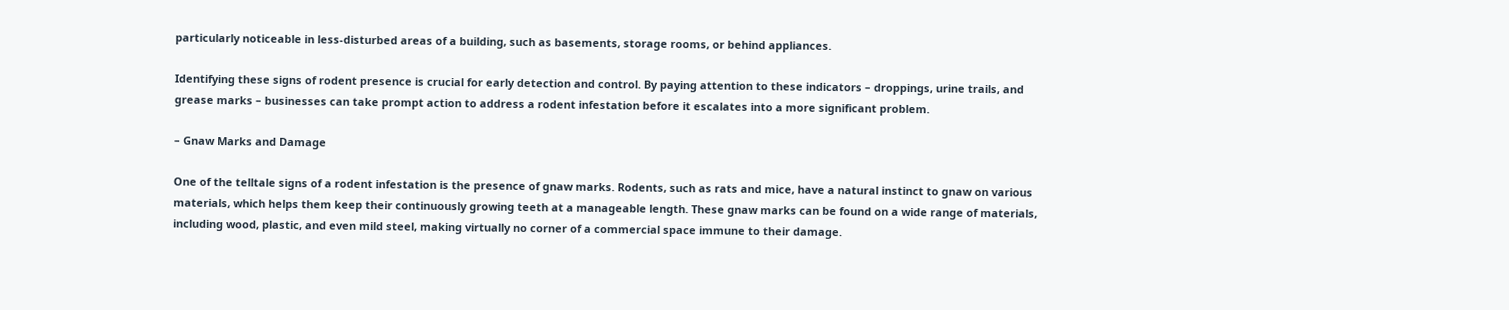particularly noticeable in less-disturbed areas of a building, such as basements, storage rooms, or behind appliances.

Identifying these signs of rodent presence is crucial for early detection and control. By paying attention to these indicators – droppings, urine trails, and grease marks – businesses can take prompt action to address a rodent infestation before it escalates into a more significant problem.

– Gnaw Marks and Damage

One of the telltale signs of a rodent infestation is the presence of gnaw marks. Rodents, such as rats and mice, have a natural instinct to gnaw on various materials, which helps them keep their continuously growing teeth at a manageable length. These gnaw marks can be found on a wide range of materials, including wood, plastic, and even mild steel, making virtually no corner of a commercial space immune to their damage.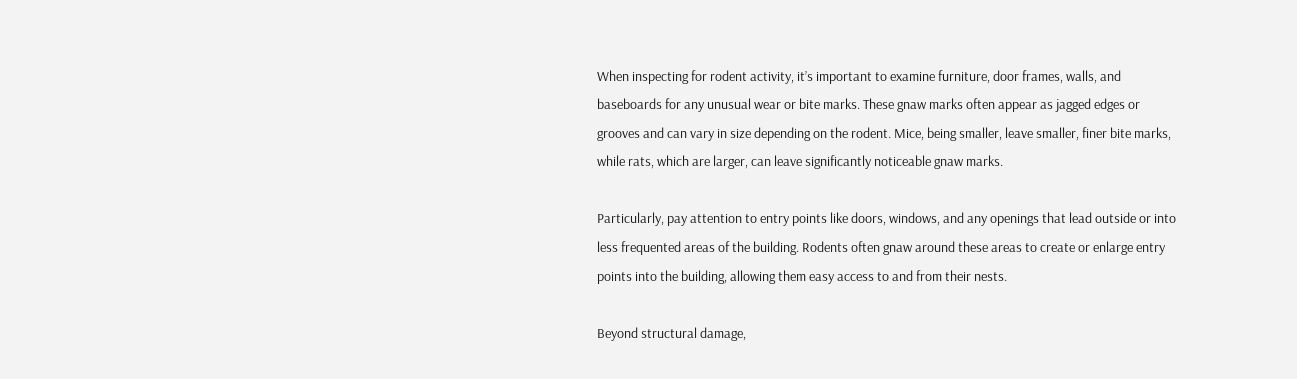When inspecting for rodent activity, it’s important to examine furniture, door frames, walls, and baseboards for any unusual wear or bite marks. These gnaw marks often appear as jagged edges or grooves and can vary in size depending on the rodent. Mice, being smaller, leave smaller, finer bite marks, while rats, which are larger, can leave significantly noticeable gnaw marks.

Particularly, pay attention to entry points like doors, windows, and any openings that lead outside or into less frequented areas of the building. Rodents often gnaw around these areas to create or enlarge entry points into the building, allowing them easy access to and from their nests.

Beyond structural damage,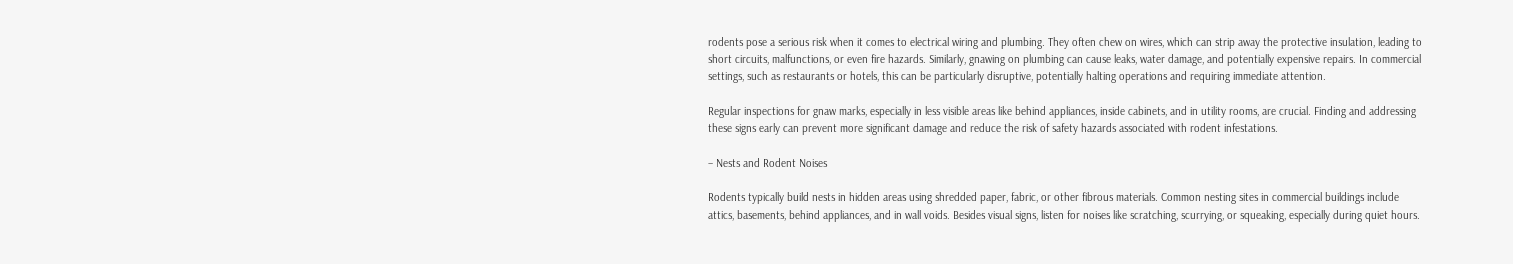rodents pose a serious risk when it comes to electrical wiring and plumbing. They often chew on wires, which can strip away the protective insulation, leading to short circuits, malfunctions, or even fire hazards. Similarly, gnawing on plumbing can cause leaks, water damage, and potentially expensive repairs. In commercial settings, such as restaurants or hotels, this can be particularly disruptive, potentially halting operations and requiring immediate attention.

Regular inspections for gnaw marks, especially in less visible areas like behind appliances, inside cabinets, and in utility rooms, are crucial. Finding and addressing these signs early can prevent more significant damage and reduce the risk of safety hazards associated with rodent infestations.

– Nests and Rodent Noises

Rodents typically build nests in hidden areas using shredded paper, fabric, or other fibrous materials. Common nesting sites in commercial buildings include attics, basements, behind appliances, and in wall voids. Besides visual signs, listen for noises like scratching, scurrying, or squeaking, especially during quiet hours.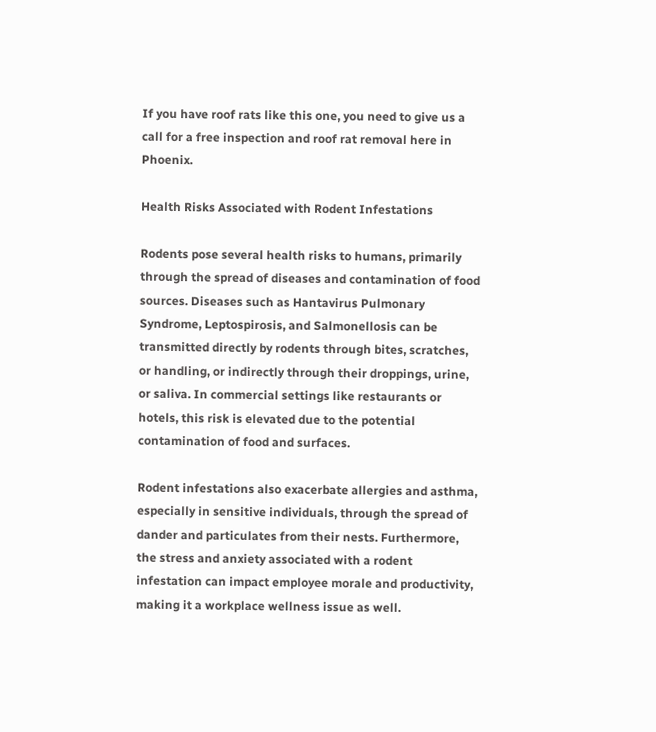If you have roof rats like this one, you need to give us a call for a free inspection and roof rat removal here in Phoenix.

Health Risks Associated with Rodent Infestations

Rodents pose several health risks to humans, primarily through the spread of diseases and contamination of food sources. Diseases such as Hantavirus Pulmonary Syndrome, Leptospirosis, and Salmonellosis can be transmitted directly by rodents through bites, scratches, or handling, or indirectly through their droppings, urine, or saliva. In commercial settings like restaurants or hotels, this risk is elevated due to the potential contamination of food and surfaces.

Rodent infestations also exacerbate allergies and asthma, especially in sensitive individuals, through the spread of dander and particulates from their nests. Furthermore, the stress and anxiety associated with a rodent infestation can impact employee morale and productivity, making it a workplace wellness issue as well.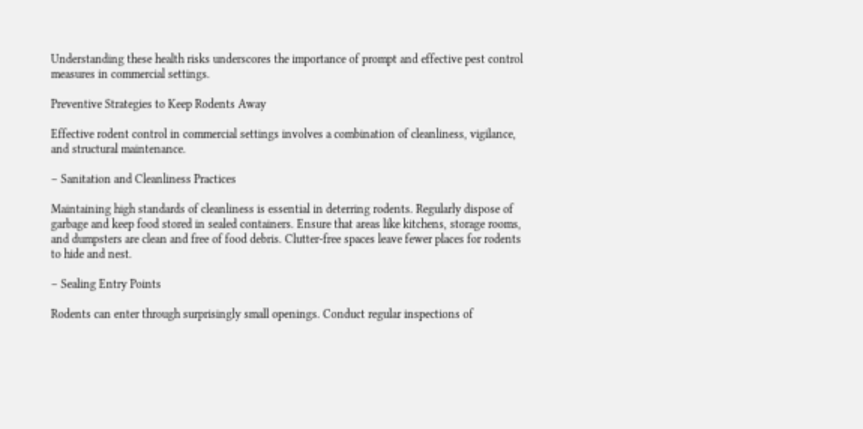Understanding these health risks underscores the importance of prompt and effective pest control measures in commercial settings.

Preventive Strategies to Keep Rodents Away

Effective rodent control in commercial settings involves a combination of cleanliness, vigilance, and structural maintenance.

– Sanitation and Cleanliness Practices

Maintaining high standards of cleanliness is essential in deterring rodents. Regularly dispose of garbage and keep food stored in sealed containers. Ensure that areas like kitchens, storage rooms, and dumpsters are clean and free of food debris. Clutter-free spaces leave fewer places for rodents to hide and nest.

– Sealing Entry Points

Rodents can enter through surprisingly small openings. Conduct regular inspections of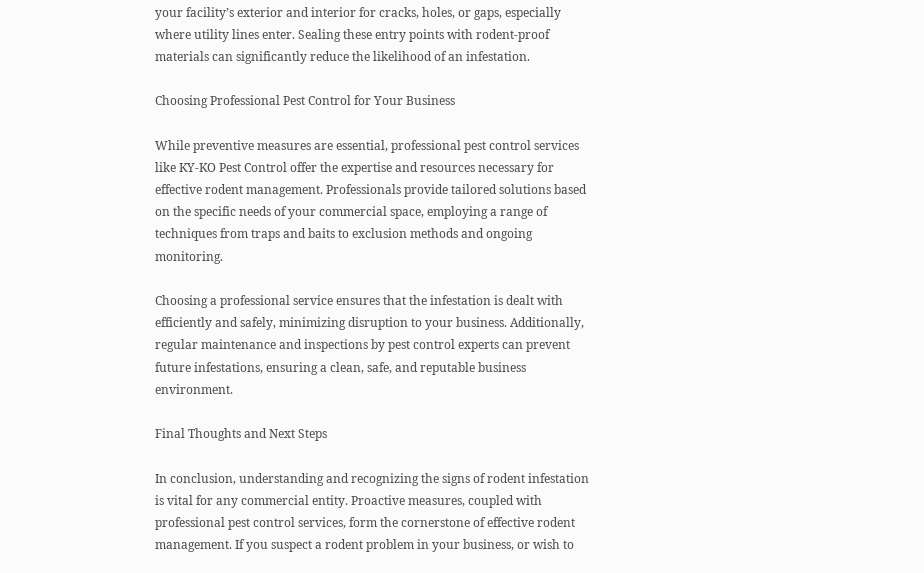your facility’s exterior and interior for cracks, holes, or gaps, especially where utility lines enter. Sealing these entry points with rodent-proof materials can significantly reduce the likelihood of an infestation.

Choosing Professional Pest Control for Your Business

While preventive measures are essential, professional pest control services like KY-KO Pest Control offer the expertise and resources necessary for effective rodent management. Professionals provide tailored solutions based on the specific needs of your commercial space, employing a range of techniques from traps and baits to exclusion methods and ongoing monitoring.

Choosing a professional service ensures that the infestation is dealt with efficiently and safely, minimizing disruption to your business. Additionally, regular maintenance and inspections by pest control experts can prevent future infestations, ensuring a clean, safe, and reputable business environment.

Final Thoughts and Next Steps

In conclusion, understanding and recognizing the signs of rodent infestation is vital for any commercial entity. Proactive measures, coupled with professional pest control services, form the cornerstone of effective rodent management. If you suspect a rodent problem in your business, or wish to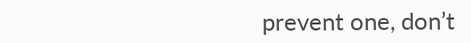prevent one, don’t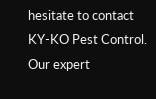hesitate to contact KY-KO Pest Control. Our expert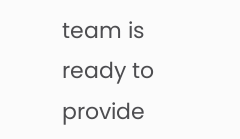team is ready to provide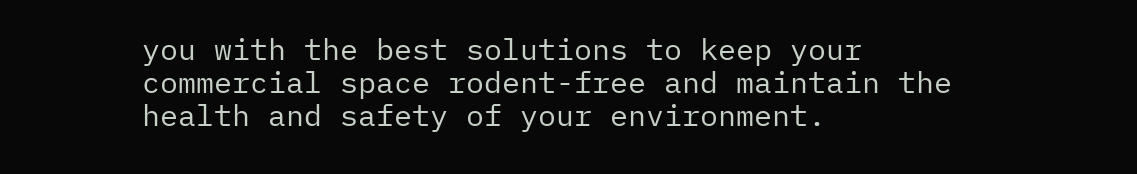you with the best solutions to keep your commercial space rodent-free and maintain the health and safety of your environment.